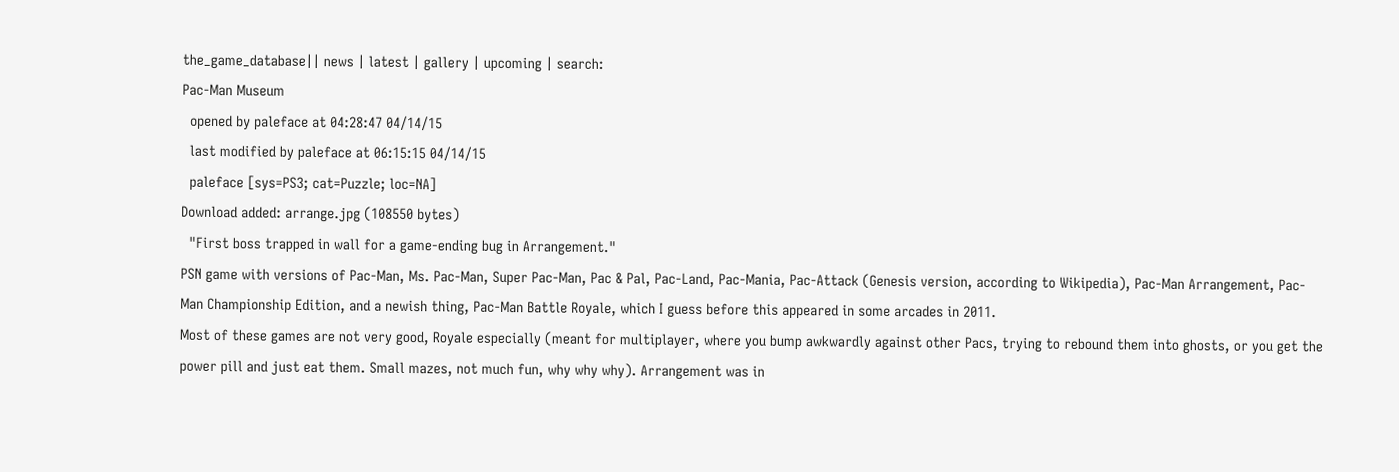the_game_database|| news | latest | gallery | upcoming | search:
Pac-Man Museum
  opened by paleface at 04:28:47 04/14/15
  last modified by paleface at 06:15:15 04/14/15
  paleface [sys=PS3; cat=Puzzle; loc=NA]
Download added: arrange.jpg (108550 bytes)
  "First boss trapped in wall for a game-ending bug in Arrangement."
PSN game with versions of Pac-Man, Ms. Pac-Man, Super Pac-Man, Pac & Pal, Pac-Land, Pac-Mania, Pac-Attack (Genesis version, according to Wikipedia), Pac-Man Arrangement, Pac-Man Championship Edition, and a newish thing, Pac-Man Battle Royale, which I guess before this appeared in some arcades in 2011.
Most of these games are not very good, Royale especially (meant for multiplayer, where you bump awkwardly against other Pacs, trying to rebound them into ghosts, or you get the power pill and just eat them. Small mazes, not much fun, why why why). Arrangement was in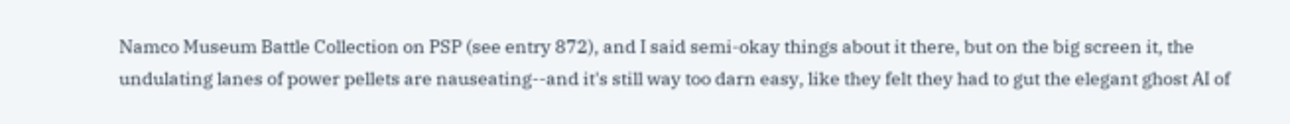Namco Museum Battle Collection on PSP (see entry 872), and I said semi-okay things about it there, but on the big screen it, the undulating lanes of power pellets are nauseating--and it's still way too darn easy, like they felt they had to gut the elegant ghost AI of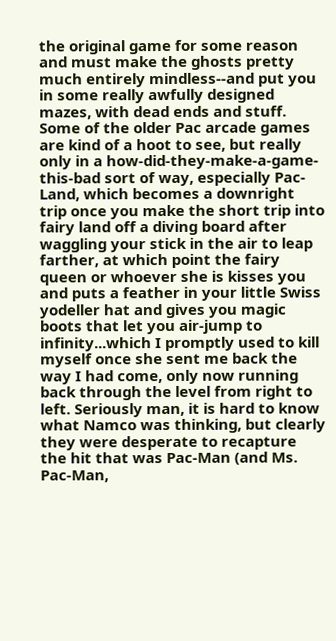the original game for some reason and must make the ghosts pretty much entirely mindless--and put you in some really awfully designed mazes, with dead ends and stuff.
Some of the older Pac arcade games are kind of a hoot to see, but really only in a how-did-they-make-a-game-this-bad sort of way, especially Pac-Land, which becomes a downright trip once you make the short trip into fairy land off a diving board after waggling your stick in the air to leap farther, at which point the fairy queen or whoever she is kisses you and puts a feather in your little Swiss yodeller hat and gives you magic boots that let you air-jump to infinity...which I promptly used to kill myself once she sent me back the way I had come, only now running back through the level from right to left. Seriously man, it is hard to know what Namco was thinking, but clearly they were desperate to recapture the hit that was Pac-Man (and Ms. Pac-Man,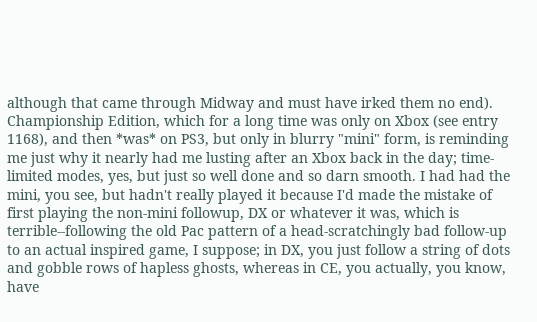although that came through Midway and must have irked them no end).
Championship Edition, which for a long time was only on Xbox (see entry 1168), and then *was* on PS3, but only in blurry "mini" form, is reminding me just why it nearly had me lusting after an Xbox back in the day; time-limited modes, yes, but just so well done and so darn smooth. I had had the mini, you see, but hadn't really played it because I'd made the mistake of first playing the non-mini followup, DX or whatever it was, which is terrible--following the old Pac pattern of a head-scratchingly bad follow-up to an actual inspired game, I suppose; in DX, you just follow a string of dots and gobble rows of hapless ghosts, whereas in CE, you actually, you know, have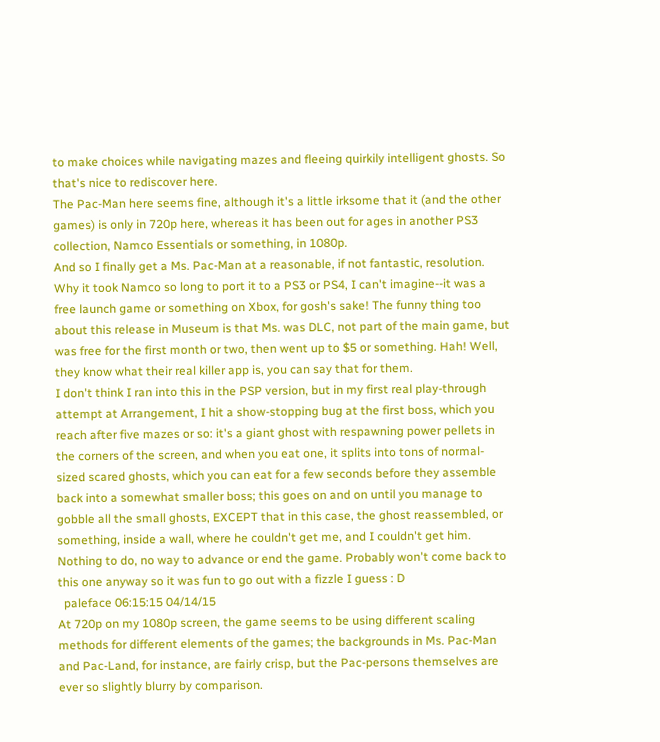to make choices while navigating mazes and fleeing quirkily intelligent ghosts. So that's nice to rediscover here.
The Pac-Man here seems fine, although it's a little irksome that it (and the other games) is only in 720p here, whereas it has been out for ages in another PS3 collection, Namco Essentials or something, in 1080p.
And so I finally get a Ms. Pac-Man at a reasonable, if not fantastic, resolution. Why it took Namco so long to port it to a PS3 or PS4, I can't imagine--it was a free launch game or something on Xbox, for gosh's sake! The funny thing too about this release in Museum is that Ms. was DLC, not part of the main game, but was free for the first month or two, then went up to $5 or something. Hah! Well, they know what their real killer app is, you can say that for them.
I don't think I ran into this in the PSP version, but in my first real play-through attempt at Arrangement, I hit a show-stopping bug at the first boss, which you reach after five mazes or so: it's a giant ghost with respawning power pellets in the corners of the screen, and when you eat one, it splits into tons of normal-sized scared ghosts, which you can eat for a few seconds before they assemble back into a somewhat smaller boss; this goes on and on until you manage to gobble all the small ghosts, EXCEPT that in this case, the ghost reassembled, or something, inside a wall, where he couldn't get me, and I couldn't get him. Nothing to do, no way to advance or end the game. Probably won't come back to this one anyway so it was fun to go out with a fizzle I guess : D
  paleface 06:15:15 04/14/15
At 720p on my 1080p screen, the game seems to be using different scaling methods for different elements of the games; the backgrounds in Ms. Pac-Man and Pac-Land, for instance, are fairly crisp, but the Pac-persons themselves are ever so slightly blurry by comparison.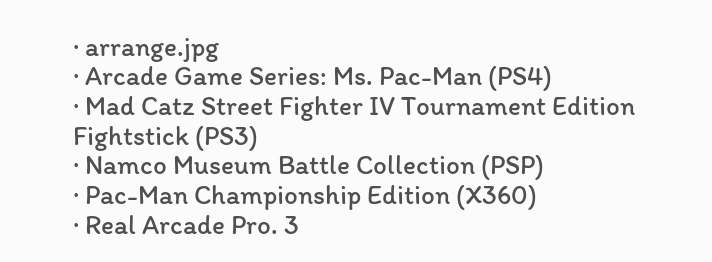· arrange.jpg
· Arcade Game Series: Ms. Pac-Man (PS4)
· Mad Catz Street Fighter IV Tournament Edition Fightstick (PS3)
· Namco Museum Battle Collection (PSP)
· Pac-Man Championship Edition (X360)
· Real Arcade Pro. 3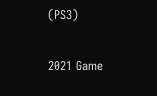(PS3)

2021 Game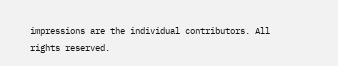impressions are the individual contributors. All rights reserved.